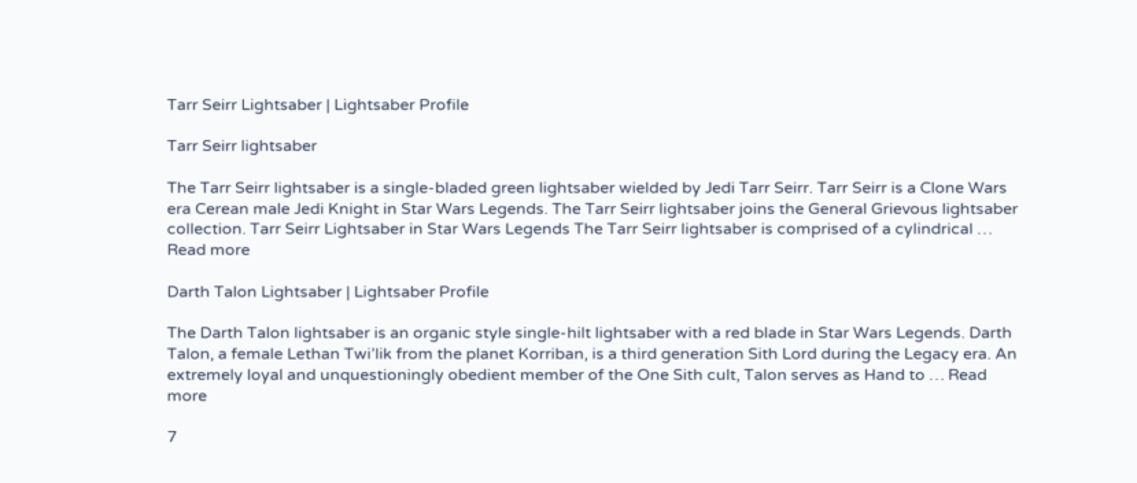Tarr Seirr Lightsaber | Lightsaber Profile

Tarr Seirr lightsaber

The Tarr Seirr lightsaber is a single-bladed green lightsaber wielded by Jedi Tarr Seirr. Tarr Seirr is a Clone Wars era Cerean male Jedi Knight in Star Wars Legends. The Tarr Seirr lightsaber joins the General Grievous lightsaber collection. Tarr Seirr Lightsaber in Star Wars Legends The Tarr Seirr lightsaber is comprised of a cylindrical … Read more

Darth Talon Lightsaber | Lightsaber Profile

The Darth Talon lightsaber is an organic style single-hilt lightsaber with a red blade in Star Wars Legends. Darth Talon, a female Lethan Twi’lik from the planet Korriban, is a third generation Sith Lord during the Legacy era. An extremely loyal and unquestioningly obedient member of the One Sith cult, Talon serves as Hand to … Read more

7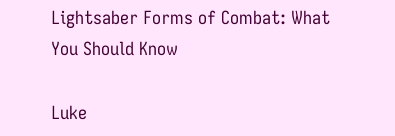Lightsaber Forms of Combat: What You Should Know

Luke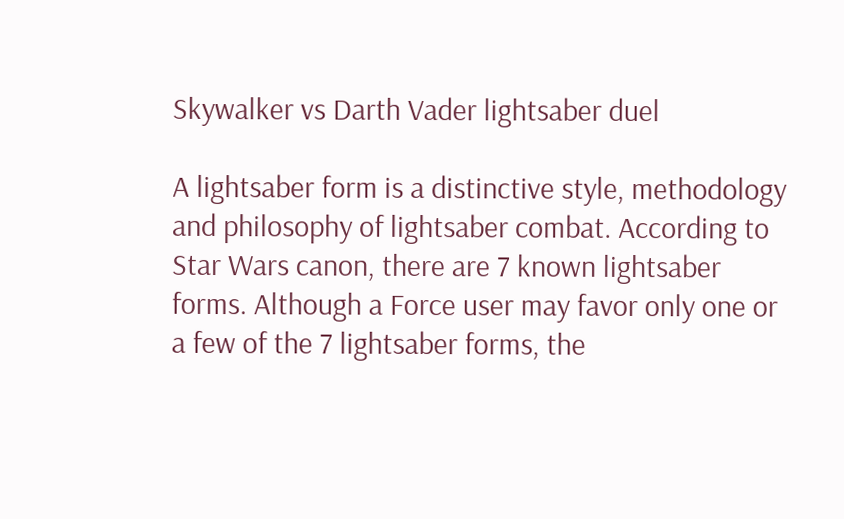Skywalker vs Darth Vader lightsaber duel

A lightsaber form is a distinctive style, methodology and philosophy of lightsaber combat. According to Star Wars canon, there are 7 known lightsaber forms. Although a Force user may favor only one or a few of the 7 lightsaber forms, the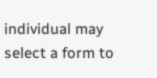individual may select a form to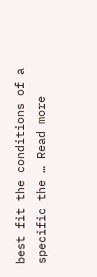best fit the conditions of a specific the … Read more